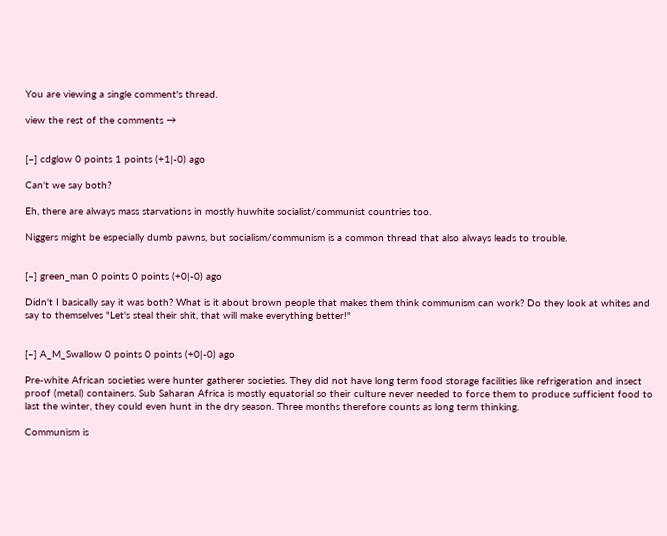You are viewing a single comment's thread.

view the rest of the comments →


[–] cdglow 0 points 1 points (+1|-0) ago

Can't we say both?

Eh, there are always mass starvations in mostly huwhite socialist/communist countries too.

Niggers might be especially dumb pawns, but socialism/communism is a common thread that also always leads to trouble.


[–] green_man 0 points 0 points (+0|-0) ago

Didn't I basically say it was both? What is it about brown people that makes them think communism can work? Do they look at whites and say to themselves "Let's steal their shit, that will make everything better!"


[–] A_M_Swallow 0 points 0 points (+0|-0) ago

Pre-white African societies were hunter gatherer societies. They did not have long term food storage facilities like refrigeration and insect proof (metal) containers. Sub Saharan Africa is mostly equatorial so their culture never needed to force them to produce sufficient food to last the winter, they could even hunt in the dry season. Three months therefore counts as long term thinking.

Communism is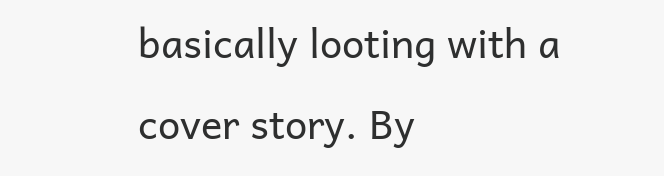basically looting with a cover story. By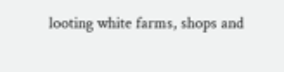looting white farms, shops and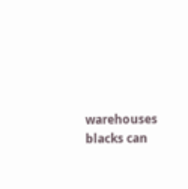warehouses blacks can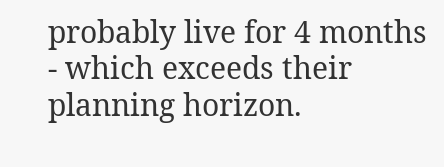probably live for 4 months - which exceeds their planning horizon.